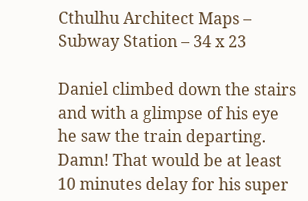Cthulhu Architect Maps – Subway Station – 34 x 23

Daniel climbed down the stairs and with a glimpse of his eye he saw the train departing. Damn! That would be at least 10 minutes delay for his super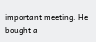important meeting. He bought a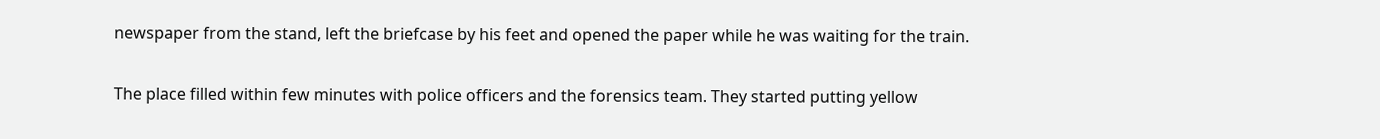newspaper from the stand, left the briefcase by his feet and opened the paper while he was waiting for the train.

The place filled within few minutes with police officers and the forensics team. They started putting yellow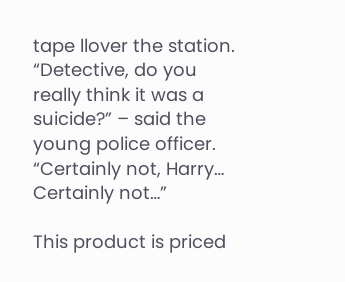tape llover the station. “Detective, do you really think it was a suicide?” – said the young police officer. “Certainly not, Harry… Certainly not…”

This product is priced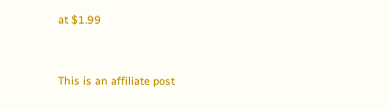at $1.99


This is an affiliate post